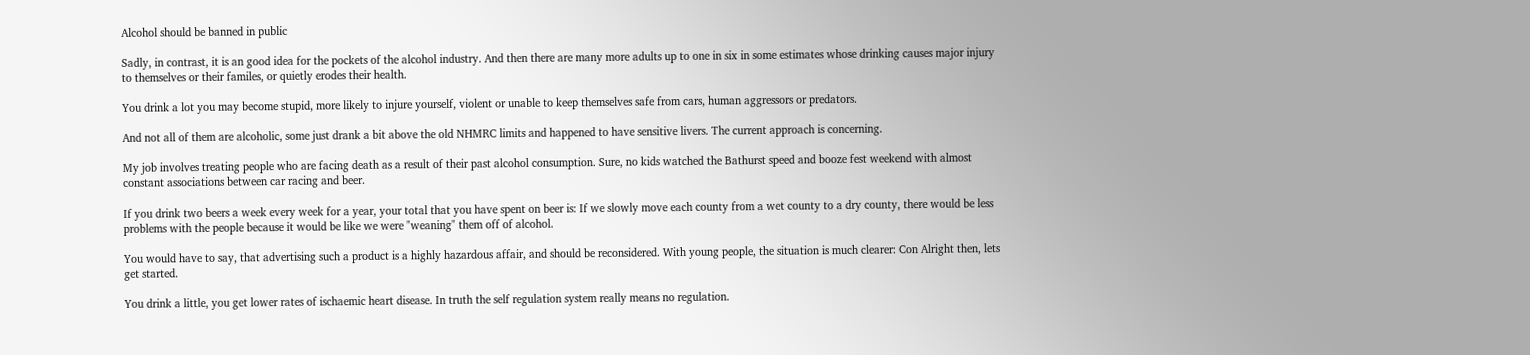Alcohol should be banned in public

Sadly, in contrast, it is an good idea for the pockets of the alcohol industry. And then there are many more adults up to one in six in some estimates whose drinking causes major injury to themselves or their familes, or quietly erodes their health.

You drink a lot you may become stupid, more likely to injure yourself, violent or unable to keep themselves safe from cars, human aggressors or predators.

And not all of them are alcoholic, some just drank a bit above the old NHMRC limits and happened to have sensitive livers. The current approach is concerning.

My job involves treating people who are facing death as a result of their past alcohol consumption. Sure, no kids watched the Bathurst speed and booze fest weekend with almost constant associations between car racing and beer.

If you drink two beers a week every week for a year, your total that you have spent on beer is: If we slowly move each county from a wet county to a dry county, there would be less problems with the people because it would be like we were "weaning" them off of alcohol.

You would have to say, that advertising such a product is a highly hazardous affair, and should be reconsidered. With young people, the situation is much clearer: Con Alright then, lets get started.

You drink a little, you get lower rates of ischaemic heart disease. In truth the self regulation system really means no regulation.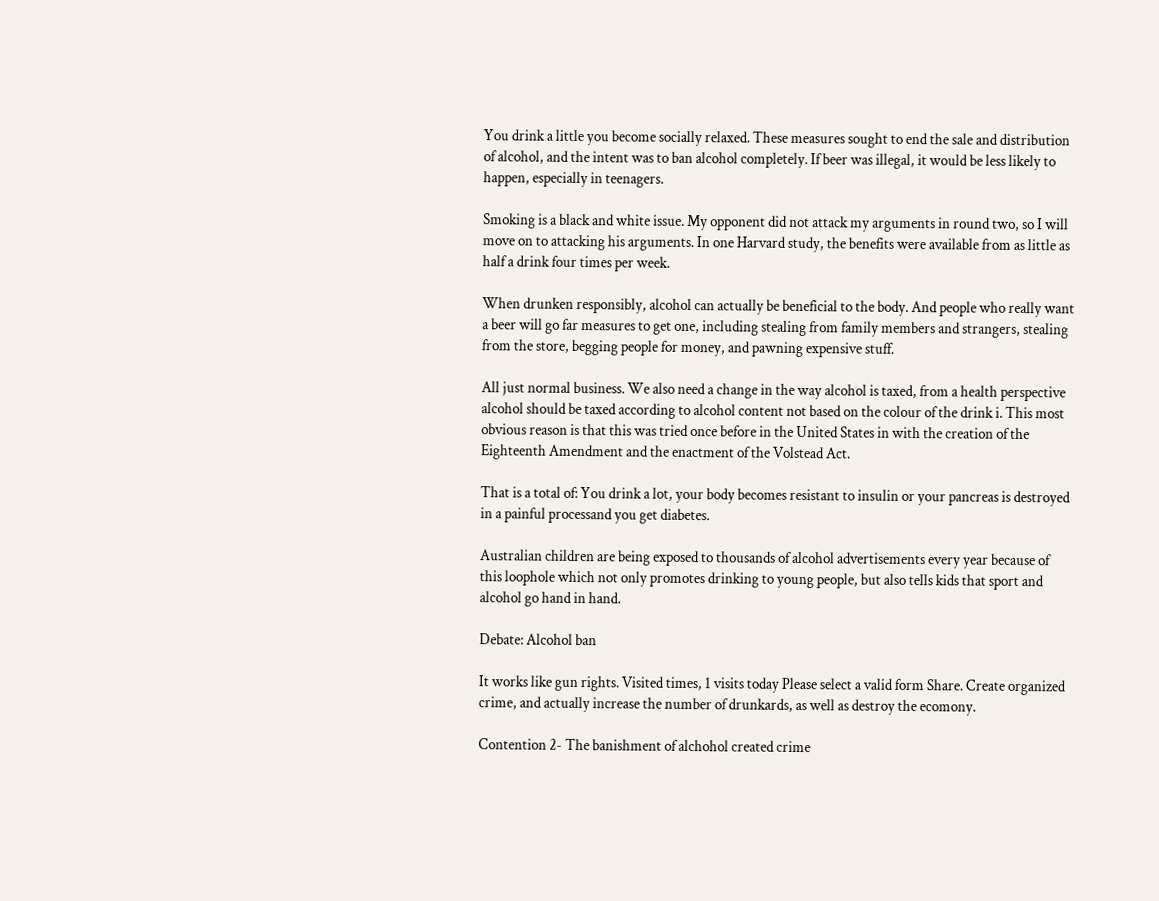You drink a little you become socially relaxed. These measures sought to end the sale and distribution of alcohol, and the intent was to ban alcohol completely. If beer was illegal, it would be less likely to happen, especially in teenagers.

Smoking is a black and white issue. My opponent did not attack my arguments in round two, so I will move on to attacking his arguments. In one Harvard study, the benefits were available from as little as half a drink four times per week.

When drunken responsibly, alcohol can actually be beneficial to the body. And people who really want a beer will go far measures to get one, including stealing from family members and strangers, stealing from the store, begging people for money, and pawning expensive stuff.

All just normal business. We also need a change in the way alcohol is taxed, from a health perspective alcohol should be taxed according to alcohol content not based on the colour of the drink i. This most obvious reason is that this was tried once before in the United States in with the creation of the Eighteenth Amendment and the enactment of the Volstead Act.

That is a total of: You drink a lot, your body becomes resistant to insulin or your pancreas is destroyed in a painful processand you get diabetes.

Australian children are being exposed to thousands of alcohol advertisements every year because of this loophole which not only promotes drinking to young people, but also tells kids that sport and alcohol go hand in hand.

Debate: Alcohol ban

It works like gun rights. Visited times, 1 visits today Please select a valid form Share. Create organized crime, and actually increase the number of drunkards, as well as destroy the ecomony.

Contention 2- The banishment of alchohol created crime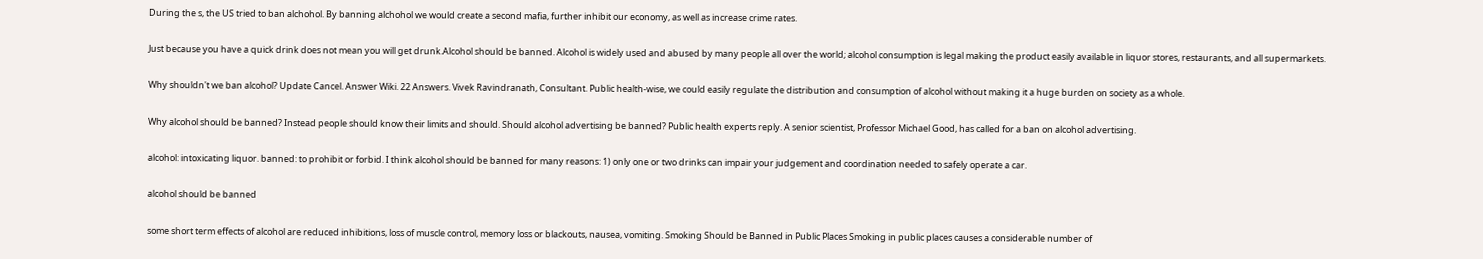During the s, the US tried to ban alchohol. By banning alchohol we would create a second mafia, further inhibit our economy, as well as increase crime rates.

Just because you have a quick drink does not mean you will get drunk.Alcohol should be banned. Alcohol is widely used and abused by many people all over the world; alcohol consumption is legal making the product easily available in liquor stores, restaurants, and all supermarkets.

Why shouldn't we ban alcohol? Update Cancel. Answer Wiki. 22 Answers. Vivek Ravindranath, Consultant. Public health-wise, we could easily regulate the distribution and consumption of alcohol without making it a huge burden on society as a whole.

Why alcohol should be banned? Instead people should know their limits and should. Should alcohol advertising be banned? Public health experts reply. A senior scientist, Professor Michael Good, has called for a ban on alcohol advertising.

alcohol: intoxicating liquor. banned: to prohibit or forbid. I think alcohol should be banned for many reasons: 1) only one or two drinks can impair your judgement and coordination needed to safely operate a car.

alcohol should be banned

some short term effects of alcohol are reduced inhibitions, loss of muscle control, memory loss or blackouts, nausea, vomiting. Smoking Should be Banned in Public Places Smoking in public places causes a considerable number of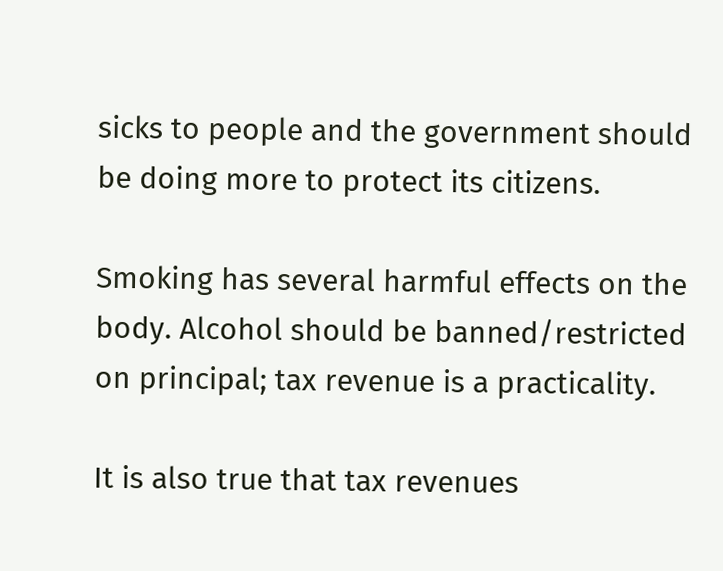sicks to people and the government should be doing more to protect its citizens.

Smoking has several harmful effects on the body. Alcohol should be banned/restricted on principal; tax revenue is a practicality.

It is also true that tax revenues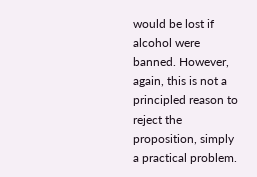would be lost if alcohol were banned. However, again, this is not a principled reason to reject the proposition, simply a practical problem.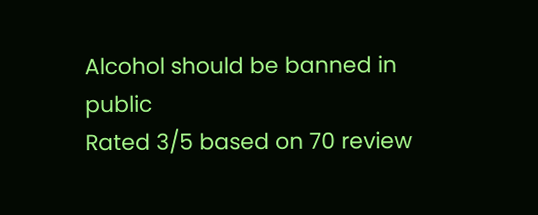Alcohol should be banned in public
Rated 3/5 based on 70 review